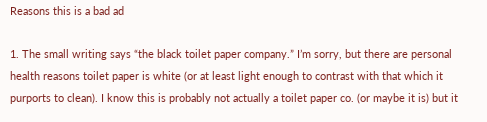Reasons this is a bad ad

1. The small writing says “the black toilet paper company.” I’m sorry, but there are personal health reasons toilet paper is white (or at least light enough to contrast with that which it purports to clean). I know this is probably not actually a toilet paper co. (or maybe it is) but it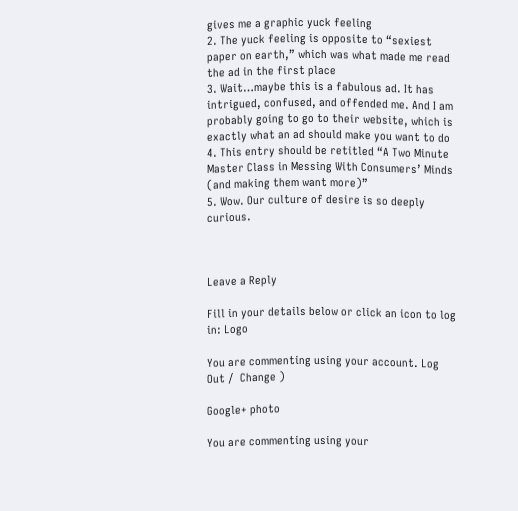gives me a graphic yuck feeling
2. The yuck feeling is opposite to “sexiest paper on earth,” which was what made me read the ad in the first place
3. Wait…maybe this is a fabulous ad. It has intrigued, confused, and offended me. And I am probably going to go to their website, which is exactly what an ad should make you want to do
4. This entry should be retitled “A Two Minute Master Class in Messing With Consumers’ Minds (and making them want more)”
5. Wow. Our culture of desire is so deeply curious.



Leave a Reply

Fill in your details below or click an icon to log in: Logo

You are commenting using your account. Log Out /  Change )

Google+ photo

You are commenting using your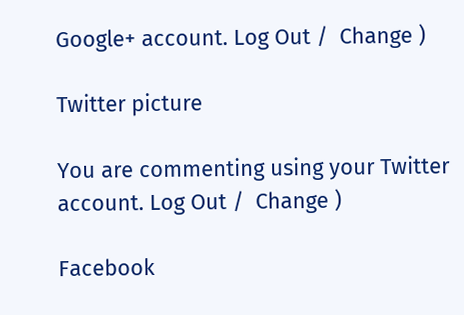Google+ account. Log Out /  Change )

Twitter picture

You are commenting using your Twitter account. Log Out /  Change )

Facebook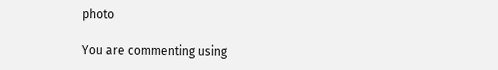photo

You are commenting using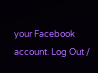your Facebook account. Log Out /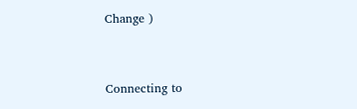Change )


Connecting to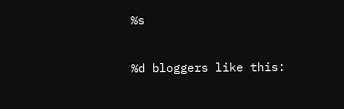%s

%d bloggers like this: